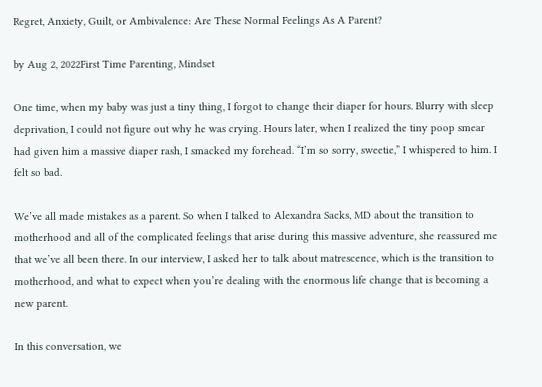Regret, Anxiety, Guilt, or Ambivalence: Are These Normal Feelings As A Parent?

by Aug 2, 2022First Time Parenting, Mindset

One time, when my baby was just a tiny thing, I forgot to change their diaper for hours. Blurry with sleep deprivation, I could not figure out why he was crying. Hours later, when I realized the tiny poop smear had given him a massive diaper rash, I smacked my forehead. “I’m so sorry, sweetie,” I whispered to him. I felt so bad.

We’ve all made mistakes as a parent. So when I talked to Alexandra Sacks, MD about the transition to motherhood and all of the complicated feelings that arise during this massive adventure, she reassured me that we’ve all been there. In our interview, I asked her to talk about matrescence, which is the transition to motherhood, and what to expect when you’re dealing with the enormous life change that is becoming a new parent.

In this conversation, we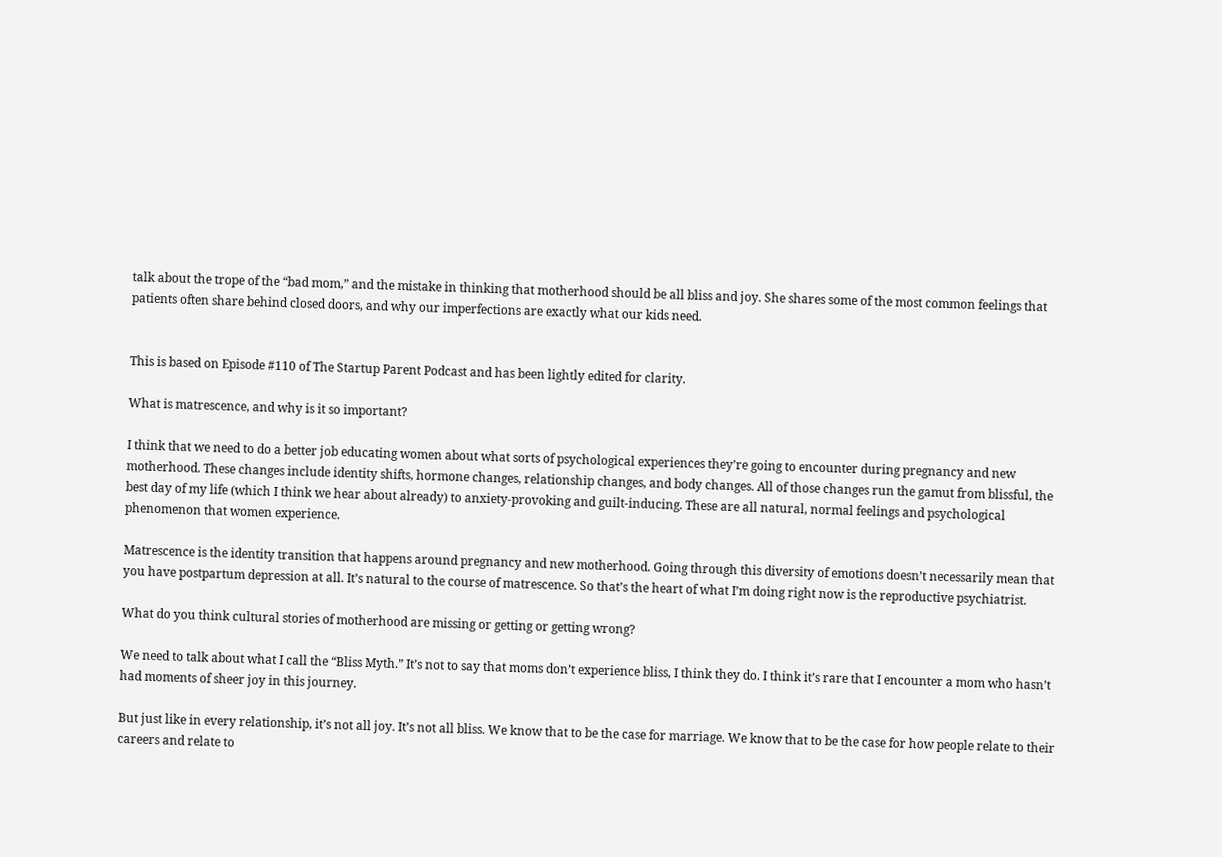talk about the trope of the “bad mom,” and the mistake in thinking that motherhood should be all bliss and joy. She shares some of the most common feelings that patients often share behind closed doors, and why our imperfections are exactly what our kids need.


This is based on Episode #110 of The Startup Parent Podcast and has been lightly edited for clarity.

What is matrescence, and why is it so important?

I think that we need to do a better job educating women about what sorts of psychological experiences they’re going to encounter during pregnancy and new motherhood. These changes include identity shifts, hormone changes, relationship changes, and body changes. All of those changes run the gamut from blissful, the best day of my life (which I think we hear about already) to anxiety-provoking and guilt-inducing. These are all natural, normal feelings and psychological phenomenon that women experience.

Matrescence is the identity transition that happens around pregnancy and new motherhood. Going through this diversity of emotions doesn’t necessarily mean that you have postpartum depression at all. It’s natural to the course of matrescence. So that’s the heart of what I’m doing right now is the reproductive psychiatrist.

What do you think cultural stories of motherhood are missing or getting or getting wrong?

We need to talk about what I call the “Bliss Myth.” It’s not to say that moms don’t experience bliss, I think they do. I think it’s rare that I encounter a mom who hasn’t had moments of sheer joy in this journey.

But just like in every relationship, it’s not all joy. It’s not all bliss. We know that to be the case for marriage. We know that to be the case for how people relate to their careers and relate to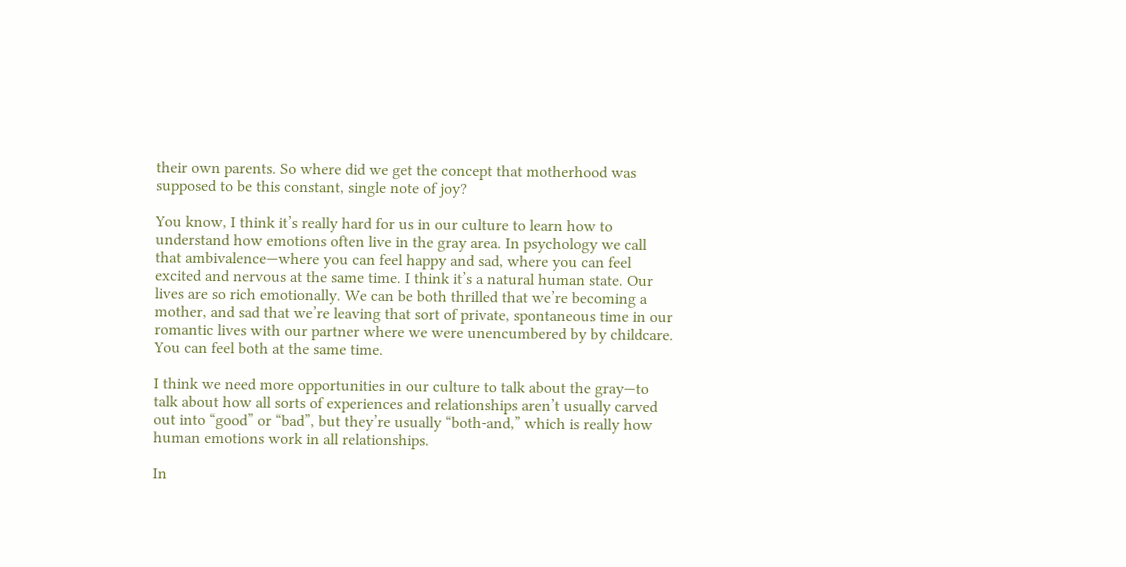their own parents. So where did we get the concept that motherhood was supposed to be this constant, single note of joy?

You know, I think it’s really hard for us in our culture to learn how to understand how emotions often live in the gray area. In psychology we call that ambivalence—where you can feel happy and sad, where you can feel excited and nervous at the same time. I think it’s a natural human state. Our lives are so rich emotionally. We can be both thrilled that we’re becoming a mother, and sad that we’re leaving that sort of private, spontaneous time in our romantic lives with our partner where we were unencumbered by by childcare. You can feel both at the same time.

I think we need more opportunities in our culture to talk about the gray—to talk about how all sorts of experiences and relationships aren’t usually carved out into “good” or “bad”, but they’re usually “both-and,” which is really how human emotions work in all relationships.

In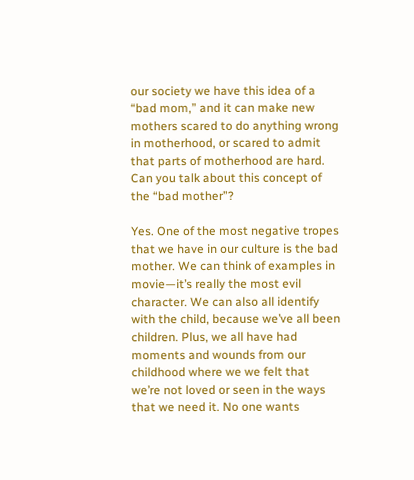our society we have this idea of a “bad mom,” and it can make new mothers scared to do anything wrong in motherhood, or scared to admit that parts of motherhood are hard. Can you talk about this concept of the “bad mother”?

Yes. One of the most negative tropes that we have in our culture is the bad mother. We can think of examples in movie—it’s really the most evil character. We can also all identify with the child, because we’ve all been children. Plus, we all have had moments and wounds from our childhood where we we felt that we’re not loved or seen in the ways that we need it. No one wants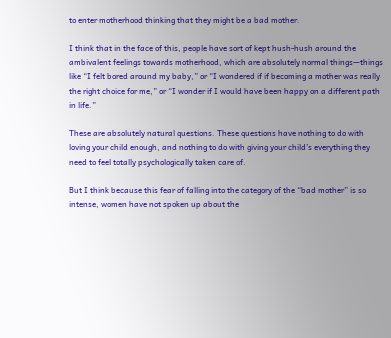to enter motherhood thinking that they might be a bad mother.

I think that in the face of this, people have sort of kept hush-hush around the ambivalent feelings towards motherhood, which are absolutely normal things—things like “I felt bored around my baby,” or “I wondered if if becoming a mother was really the right choice for me,” or “I wonder if I would have been happy on a different path in life.”

These are absolutely natural questions. These questions have nothing to do with loving your child enough, and nothing to do with giving your child’s everything they need to feel totally psychologically taken care of.

But I think because this fear of falling into the category of the “bad mother” is so intense, women have not spoken up about the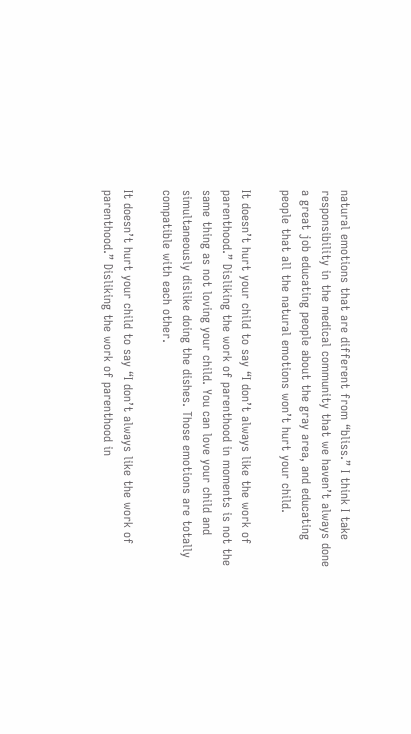natural emotions that are different from “bliss.” I think I take responsibility in the medical community that we haven’t always done a great job educating people about the gray area, and educating people that all the natural emotions won’t hurt your child.

It doesn’t hurt your child to say “I don’t always like the work of parenthood.” Disliking the work of parenthood in moments is not the same thing as not loving your child. You can love your child and simultaneously dislike doing the dishes. Those emotions are totally compatible with each other.

It doesn’t hurt your child to say “I don’t always like the work of parenthood.” Disliking the work of parenthood in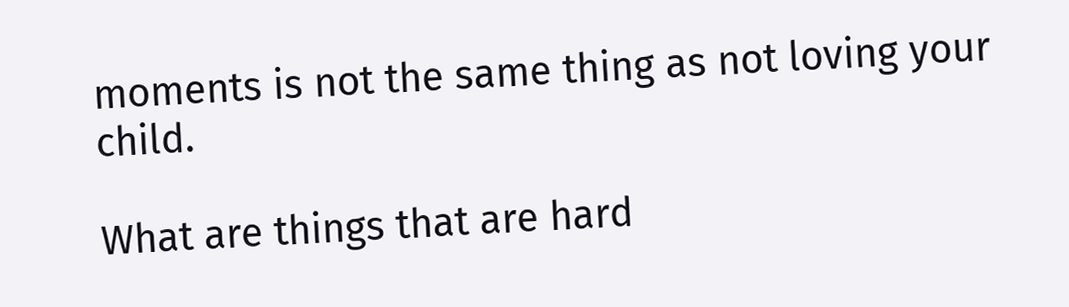moments is not the same thing as not loving your child.

What are things that are hard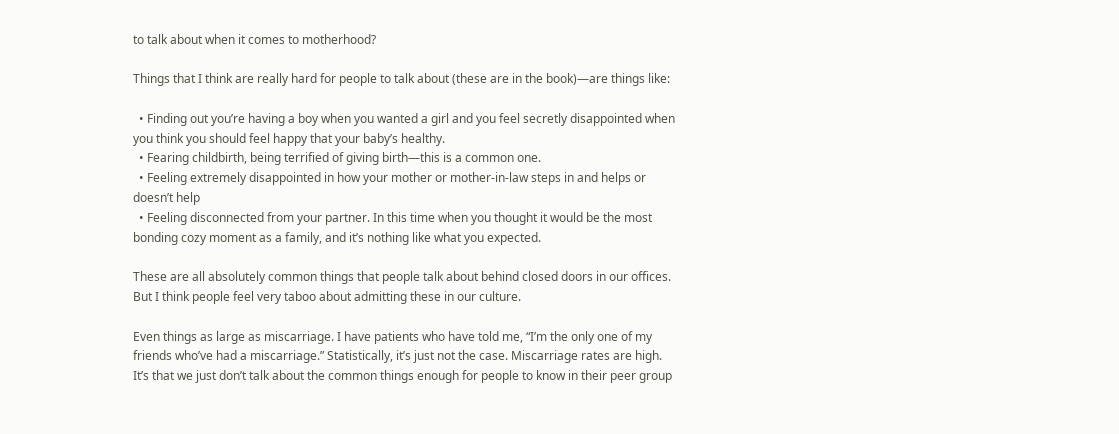to talk about when it comes to motherhood?

Things that I think are really hard for people to talk about (these are in the book)—are things like:

  • Finding out you’re having a boy when you wanted a girl and you feel secretly disappointed when you think you should feel happy that your baby’s healthy.
  • Fearing childbirth, being terrified of giving birth—this is a common one.
  • Feeling extremely disappointed in how your mother or mother-in-law steps in and helps or doesn’t help
  • Feeling disconnected from your partner. In this time when you thought it would be the most bonding cozy moment as a family, and it’s nothing like what you expected.

These are all absolutely common things that people talk about behind closed doors in our offices. But I think people feel very taboo about admitting these in our culture.

Even things as large as miscarriage. I have patients who have told me, “I’m the only one of my friends who’ve had a miscarriage.” Statistically, it’s just not the case. Miscarriage rates are high. It’s that we just don’t talk about the common things enough for people to know in their peer group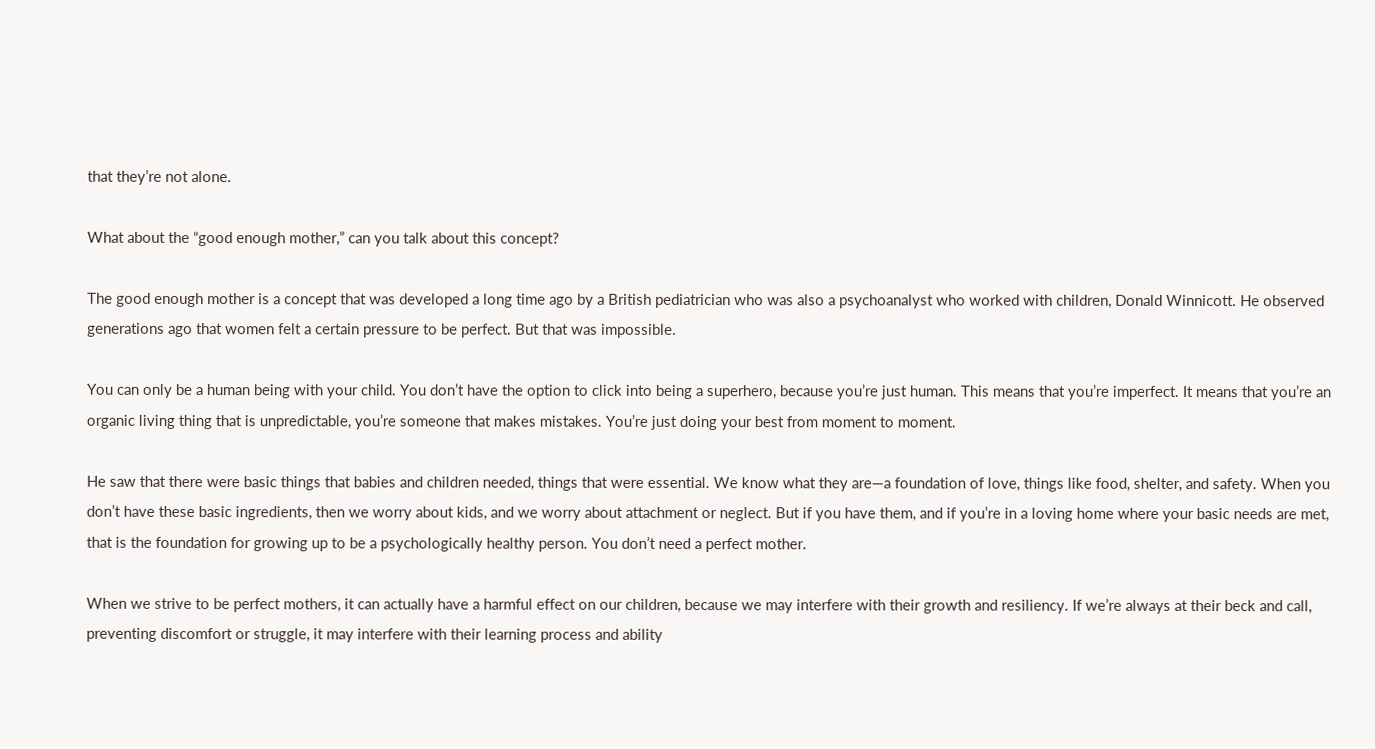that they’re not alone.

What about the “good enough mother,” can you talk about this concept?

The good enough mother is a concept that was developed a long time ago by a British pediatrician who was also a psychoanalyst who worked with children, Donald Winnicott. He observed generations ago that women felt a certain pressure to be perfect. But that was impossible.

You can only be a human being with your child. You don’t have the option to click into being a superhero, because you’re just human. This means that you’re imperfect. It means that you’re an organic living thing that is unpredictable, you’re someone that makes mistakes. You’re just doing your best from moment to moment.

He saw that there were basic things that babies and children needed, things that were essential. We know what they are—a foundation of love, things like food, shelter, and safety. When you don’t have these basic ingredients, then we worry about kids, and we worry about attachment or neglect. But if you have them, and if you’re in a loving home where your basic needs are met, that is the foundation for growing up to be a psychologically healthy person. You don’t need a perfect mother.

When we strive to be perfect mothers, it can actually have a harmful effect on our children, because we may interfere with their growth and resiliency. If we’re always at their beck and call, preventing discomfort or struggle, it may interfere with their learning process and ability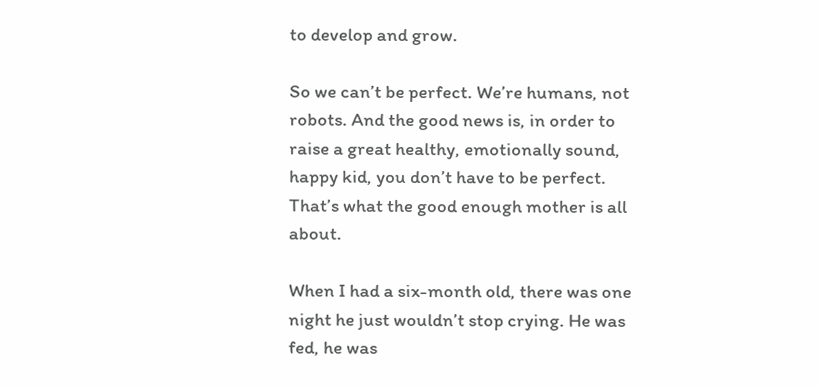to develop and grow.

So we can’t be perfect. We’re humans, not robots. And the good news is, in order to raise a great healthy, emotionally sound, happy kid, you don’t have to be perfect. That’s what the good enough mother is all about.

When I had a six-month old, there was one night he just wouldn’t stop crying. He was fed, he was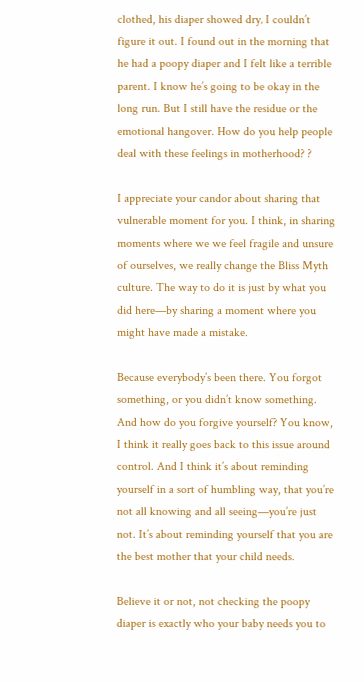clothed, his diaper showed dry‚ I couldn’t figure it out. I found out in the morning that he had a poopy diaper and I felt like a terrible parent. I know he’s going to be okay in the long run. But I still have the residue or the emotional hangover. How do you help people deal with these feelings in motherhood? ?

I appreciate your candor about sharing that vulnerable moment for you. I think, in sharing moments where we we feel fragile and unsure of ourselves, we really change the Bliss Myth culture. The way to do it is just by what you did here—by sharing a moment where you might have made a mistake.

Because everybody’s been there. You forgot something, or you didn’t know something. And how do you forgive yourself? You know, I think it really goes back to this issue around control. And I think it’s about reminding yourself in a sort of humbling way, that you’re not all knowing and all seeing—you’re just not. It’s about reminding yourself that you are the best mother that your child needs.

Believe it or not, not checking the poopy diaper is exactly who your baby needs you to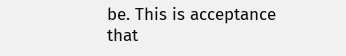be. This is acceptance that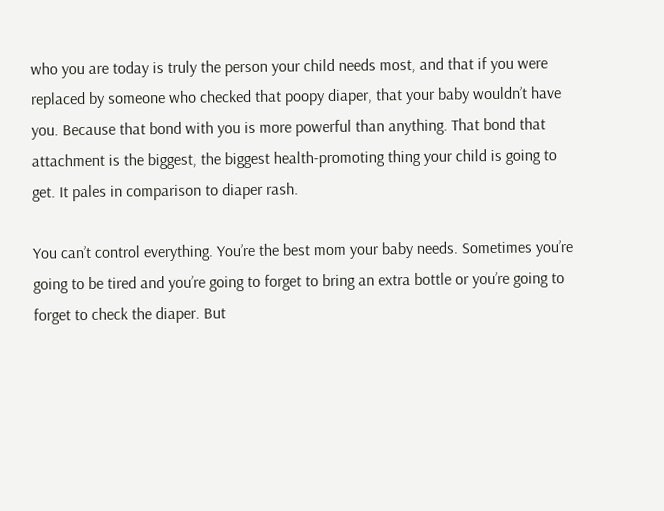who you are today is truly the person your child needs most, and that if you were replaced by someone who checked that poopy diaper, that your baby wouldn’t have you. Because that bond with you is more powerful than anything. That bond that attachment is the biggest, the biggest health-promoting thing your child is going to get. It pales in comparison to diaper rash.

You can’t control everything. You’re the best mom your baby needs. Sometimes you’re going to be tired and you’re going to forget to bring an extra bottle or you’re going to forget to check the diaper. But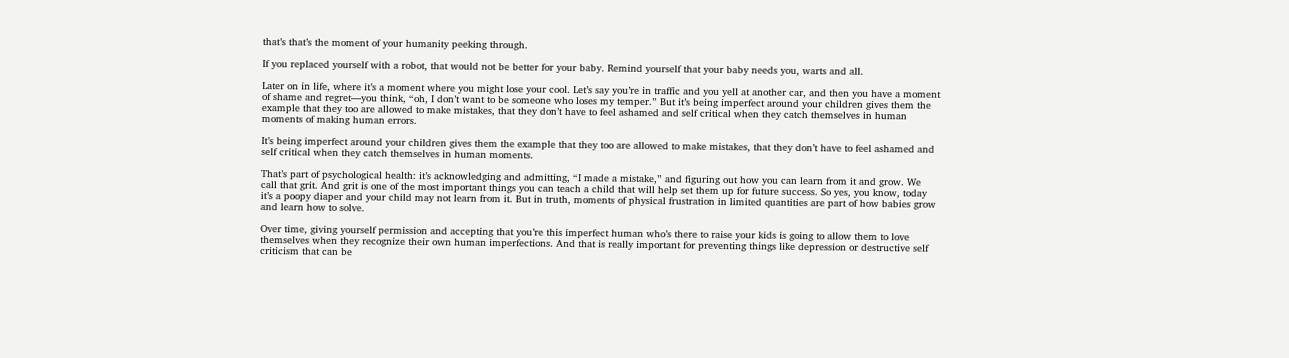that’s that’s the moment of your humanity peeking through.

If you replaced yourself with a robot, that would not be better for your baby. Remind yourself that your baby needs you, warts and all.

Later on in life, where it’s a moment where you might lose your cool. Let’s say you’re in traffic and you yell at another car, and then you have a moment of shame and regret—you think, “oh, I don’t want to be someone who loses my temper.” But it’s being imperfect around your children gives them the example that they too are allowed to make mistakes, that they don’t have to feel ashamed and self critical when they catch themselves in human moments of making human errors.

It’s being imperfect around your children gives them the example that they too are allowed to make mistakes, that they don’t have to feel ashamed and self critical when they catch themselves in human moments.

That’s part of psychological health: it’s acknowledging and admitting, “I made a mistake,” and figuring out how you can learn from it and grow. We call that grit. And grit is one of the most important things you can teach a child that will help set them up for future success. So yes, you know, today it’s a poopy diaper and your child may not learn from it. But in truth, moments of physical frustration in limited quantities are part of how babies grow and learn how to solve.

Over time, giving yourself permission and accepting that you’re this imperfect human who’s there to raise your kids is going to allow them to love themselves when they recognize their own human imperfections. And that is really important for preventing things like depression or destructive self criticism that can be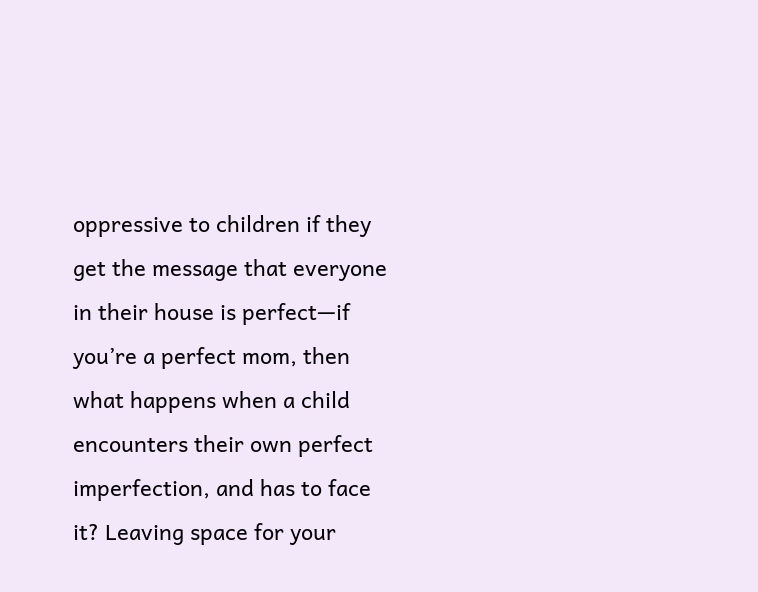oppressive to children if they get the message that everyone in their house is perfect—if you’re a perfect mom, then what happens when a child encounters their own perfect imperfection, and has to face it? Leaving space for your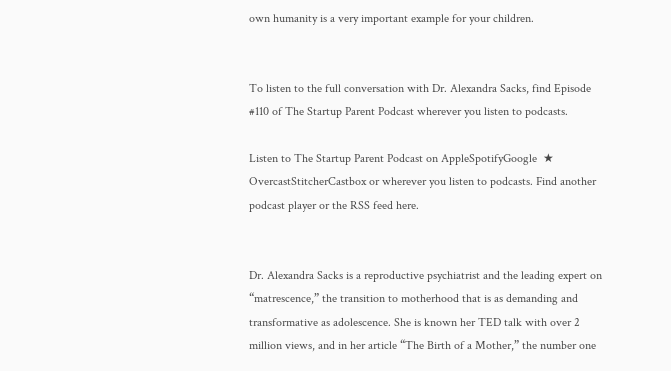own humanity is a very important example for your children.


To listen to the full conversation with Dr. Alexandra Sacks, find Episode #110 of The Startup Parent Podcast wherever you listen to podcasts.

Listen to The Startup Parent Podcast on AppleSpotifyGoogle  ★ OvercastStitcherCastbox or wherever you listen to podcasts. Find another podcast player or the RSS feed here.


Dr. Alexandra Sacks is a reproductive psychiatrist and the leading expert on “matrescence,” the transition to motherhood that is as demanding and transformative as adolescence. She is known her TED talk with over 2 million views, and in her article “The Birth of a Mother,” the number one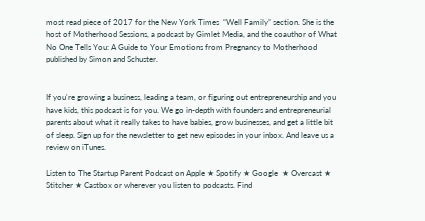most read piece of 2017 for the New York Times  “Well Family” section. She is the host of Motherhood Sessions, a podcast by Gimlet Media, and the coauthor of What No One Tells You: A Guide to Your Emotions from Pregnancy to Motherhood published by Simon and Schuster.


If you're growing a business, leading a team, or figuring out entrepreneurship and you have kids, this podcast is for you. We go in-depth with founders and entrepreneurial parents about what it really takes to have babies, grow businesses, and get a little bit of sleep. Sign up for the newsletter to get new episodes in your inbox. And leave us a review on iTunes.

Listen to The Startup Parent Podcast on Apple ★ Spotify ★ Google  ★ Overcast ★ Stitcher ★ Castbox or wherever you listen to podcasts. Find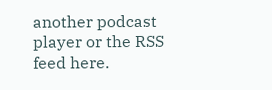another podcast player or the RSS feed here.